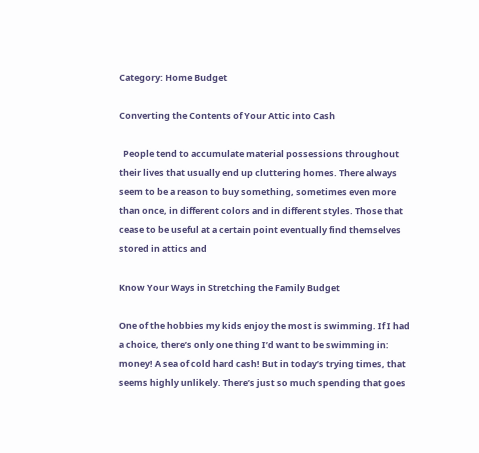Category: Home Budget

Converting the Contents of Your Attic into Cash

  People tend to accumulate material possessions throughout their lives that usually end up cluttering homes. There always seem to be a reason to buy something, sometimes even more than once, in different colors and in different styles. Those that cease to be useful at a certain point eventually find themselves stored in attics and

Know Your Ways in Stretching the Family Budget

One of the hobbies my kids enjoy the most is swimming. If I had a choice, there’s only one thing I’d want to be swimming in: money! A sea of cold hard cash! But in today’s trying times, that seems highly unlikely. There’s just so much spending that goes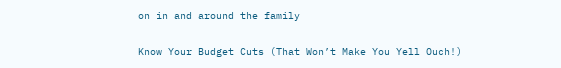on in and around the family

Know Your Budget Cuts (That Won’t Make You Yell Ouch!)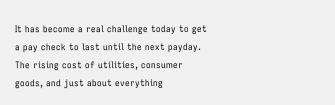It has become a real challenge today to get a pay check to last until the next payday. The rising cost of utilities, consumer goods, and just about everything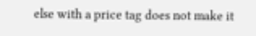else with a price tag does not make it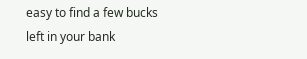easy to find a few bucks left in your bank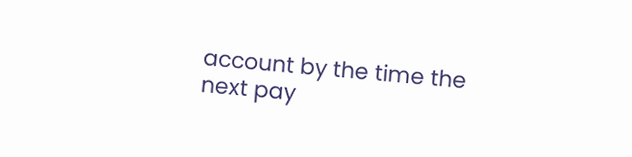account by the time the next pay